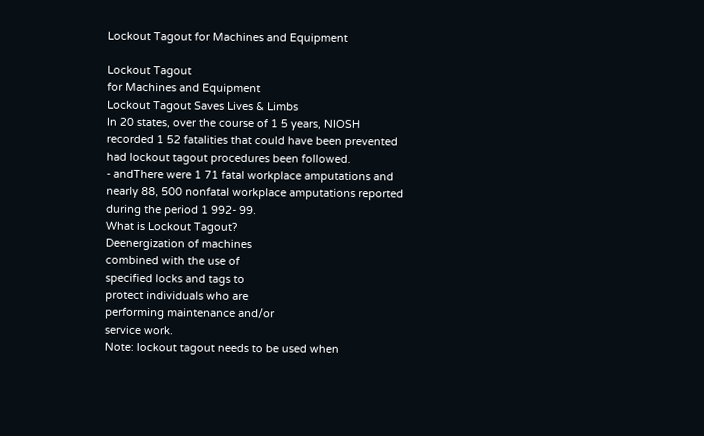Lockout Tagout for Machines and Equipment

Lockout Tagout
for Machines and Equipment
Lockout Tagout Saves Lives & Limbs
In 20 states, over the course of 1 5 years, NIOSH
recorded 1 52 fatalities that could have been prevented
had lockout tagout procedures been followed.
- andThere were 1 71 fatal workplace amputations and
nearly 88, 500 nonfatal workplace amputations reported
during the period 1 992- 99.
What is Lockout Tagout?
Deenergization of machines
combined with the use of
specified locks and tags to
protect individuals who are
performing maintenance and/or
service work.
Note: lockout tagout needs to be used when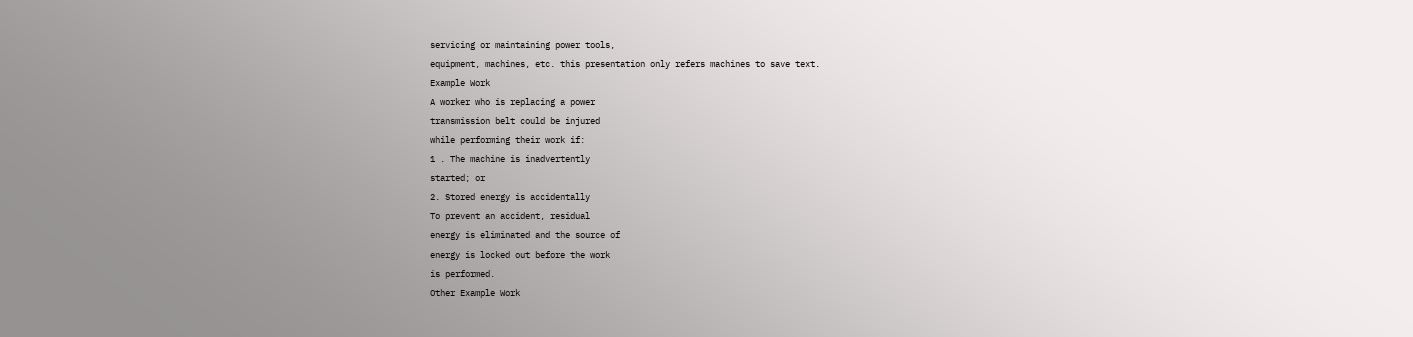servicing or maintaining power tools,
equipment, machines, etc. this presentation only refers machines to save text.
Example Work
A worker who is replacing a power
transmission belt could be injured
while performing their work if:
1 . The machine is inadvertently
started; or
2. Stored energy is accidentally
To prevent an accident, residual
energy is eliminated and the source of
energy is locked out before the work
is performed.
Other Example Work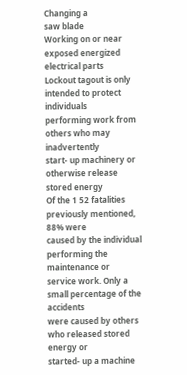Changing a
saw blade
Working on or near
exposed energized
electrical parts
Lockout tagout is only intended to protect individuals
performing work from others who may inadvertently
start- up machinery or otherwise release stored energy
Of the 1 52 fatalities previously mentioned, 88% were
caused by the individual performing the maintenance or
service work. Only a small percentage of the accidents
were caused by others who released stored energy or
started- up a machine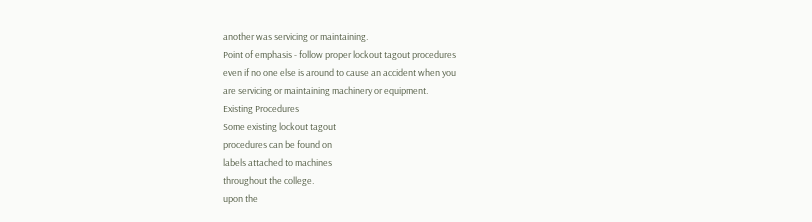another was servicing or maintaining.
Point of emphasis - follow proper lockout tagout procedures
even if no one else is around to cause an accident when you
are servicing or maintaining machinery or equipment.
Existing Procedures
Some existing lockout tagout
procedures can be found on
labels attached to machines
throughout the college.
upon the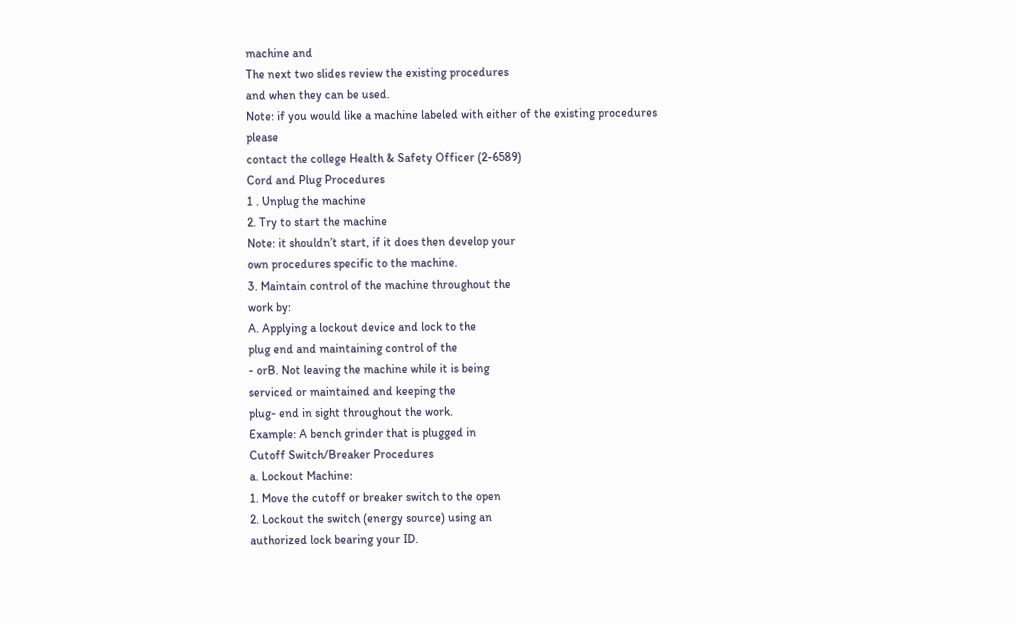machine and
The next two slides review the existing procedures
and when they can be used.
Note: if you would like a machine labeled with either of the existing procedures please
contact the college Health & Safety Officer (2-6589)
Cord and Plug Procedures
1 . Unplug the machine
2. Try to start the machine
Note: it shouldn’t start, if it does then develop your
own procedures specific to the machine.
3. Maintain control of the machine throughout the
work by:
A. Applying a lockout device and lock to the
plug end and maintaining control of the
- orB. Not leaving the machine while it is being
serviced or maintained and keeping the
plug- end in sight throughout the work.
Example: A bench grinder that is plugged in
Cutoff Switch/Breaker Procedures
a. Lockout Machine:
1. Move the cutoff or breaker switch to the open
2. Lockout the switch (energy source) using an
authorized lock bearing your ID.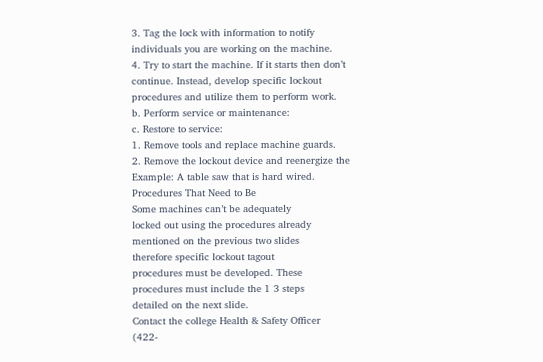3. Tag the lock with information to notify
individuals you are working on the machine.
4. Try to start the machine. If it starts then don’t
continue. Instead, develop specific lockout
procedures and utilize them to perform work.
b. Perform service or maintenance:
c. Restore to service:
1. Remove tools and replace machine guards.
2. Remove the lockout device and reenergize the
Example: A table saw that is hard wired.
Procedures That Need to Be
Some machines can’t be adequately
locked out using the procedures already
mentioned on the previous two slides
therefore specific lockout tagout
procedures must be developed. These
procedures must include the 1 3 steps
detailed on the next slide.
Contact the college Health & Safety Officer
(422-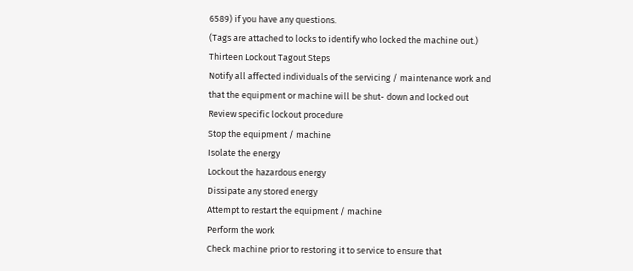6589) if you have any questions.
(Tags are attached to locks to identify who locked the machine out.)
Thirteen Lockout Tagout Steps
Notify all affected individuals of the servicing / maintenance work and
that the equipment or machine will be shut- down and locked out
Review specific lockout procedure
Stop the equipment / machine
Isolate the energy
Lockout the hazardous energy
Dissipate any stored energy
Attempt to restart the equipment / machine
Perform the work
Check machine prior to restoring it to service to ensure that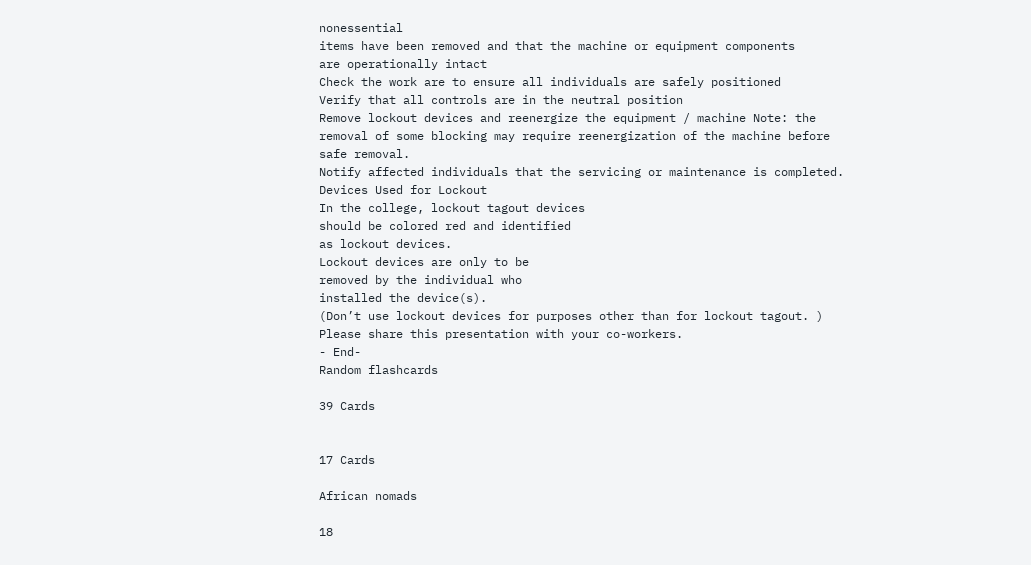nonessential
items have been removed and that the machine or equipment components
are operationally intact
Check the work are to ensure all individuals are safely positioned
Verify that all controls are in the neutral position
Remove lockout devices and reenergize the equipment / machine Note: the
removal of some blocking may require reenergization of the machine before
safe removal.
Notify affected individuals that the servicing or maintenance is completed.
Devices Used for Lockout
In the college, lockout tagout devices
should be colored red and identified
as lockout devices.
Lockout devices are only to be
removed by the individual who
installed the device(s).
(Don’t use lockout devices for purposes other than for lockout tagout. )
Please share this presentation with your co-workers.
- End-
Random flashcards

39 Cards


17 Cards

African nomads

18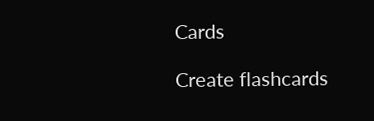Cards

Create flashcards